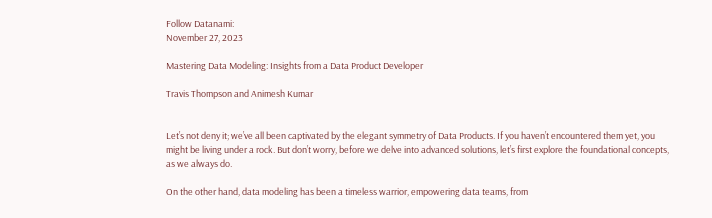Follow Datanami:
November 27, 2023

Mastering Data Modeling: Insights from a Data Product Developer

Travis Thompson and Animesh Kumar


Let’s not deny it; we’ve all been captivated by the elegant symmetry of Data Products. If you haven’t encountered them yet, you might be living under a rock. But don’t worry, before we delve into advanced solutions, let’s first explore the foundational concepts, as we always do.

On the other hand, data modeling has been a timeless warrior, empowering data teams, from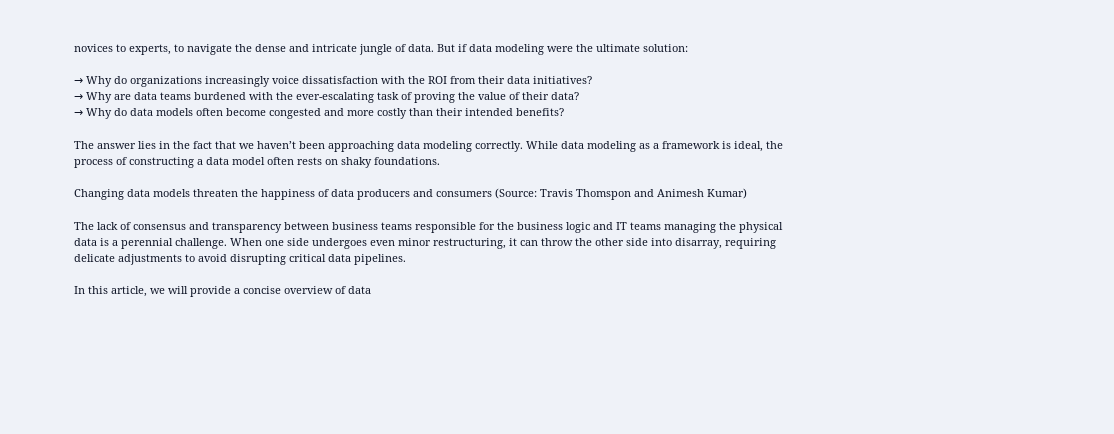novices to experts, to navigate the dense and intricate jungle of data. But if data modeling were the ultimate solution:

→ Why do organizations increasingly voice dissatisfaction with the ROI from their data initiatives?
→ Why are data teams burdened with the ever-escalating task of proving the value of their data?
→ Why do data models often become congested and more costly than their intended benefits?

The answer lies in the fact that we haven’t been approaching data modeling correctly. While data modeling as a framework is ideal, the process of constructing a data model often rests on shaky foundations.

Changing data models threaten the happiness of data producers and consumers (Source: Travis Thomspon and Animesh Kumar)

The lack of consensus and transparency between business teams responsible for the business logic and IT teams managing the physical data is a perennial challenge. When one side undergoes even minor restructuring, it can throw the other side into disarray, requiring delicate adjustments to avoid disrupting critical data pipelines.

In this article, we will provide a concise overview of data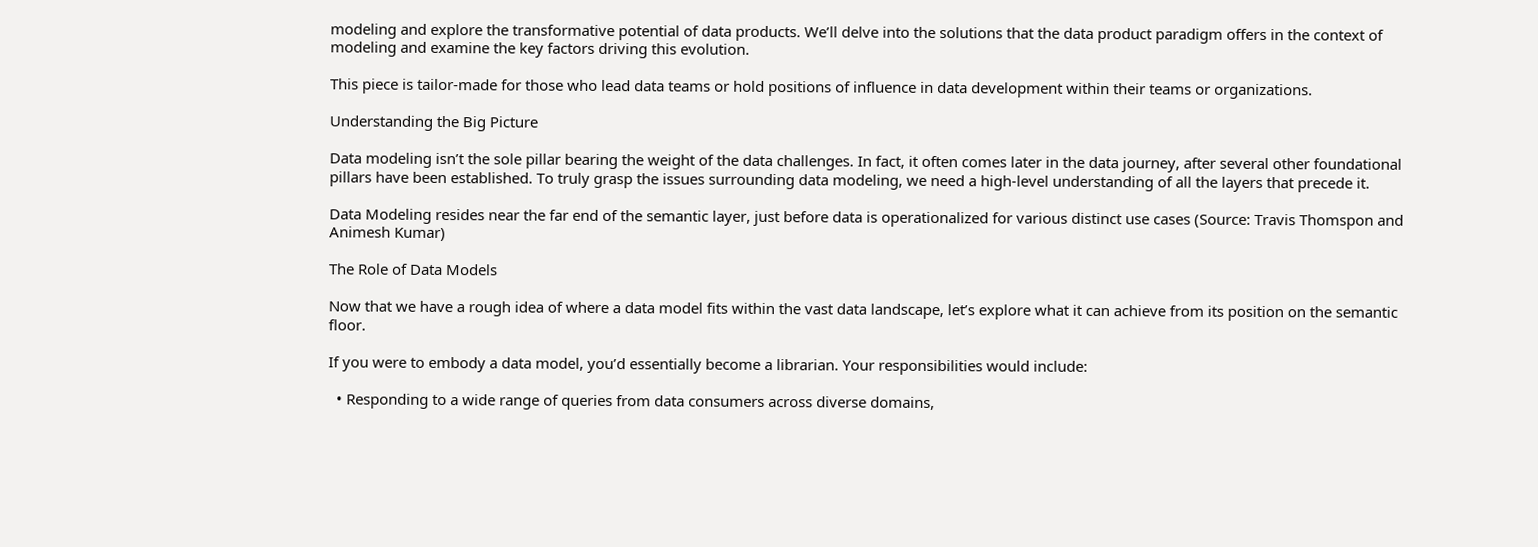modeling and explore the transformative potential of data products. We’ll delve into the solutions that the data product paradigm offers in the context of modeling and examine the key factors driving this evolution.

This piece is tailor-made for those who lead data teams or hold positions of influence in data development within their teams or organizations.

Understanding the Big Picture

Data modeling isn’t the sole pillar bearing the weight of the data challenges. In fact, it often comes later in the data journey, after several other foundational pillars have been established. To truly grasp the issues surrounding data modeling, we need a high-level understanding of all the layers that precede it.

Data Modeling resides near the far end of the semantic layer, just before data is operationalized for various distinct use cases (Source: Travis Thomspon and Animesh Kumar)

The Role of Data Models

Now that we have a rough idea of where a data model fits within the vast data landscape, let’s explore what it can achieve from its position on the semantic floor.

If you were to embody a data model, you’d essentially become a librarian. Your responsibilities would include:

  • Responding to a wide range of queries from data consumers across diverse domains,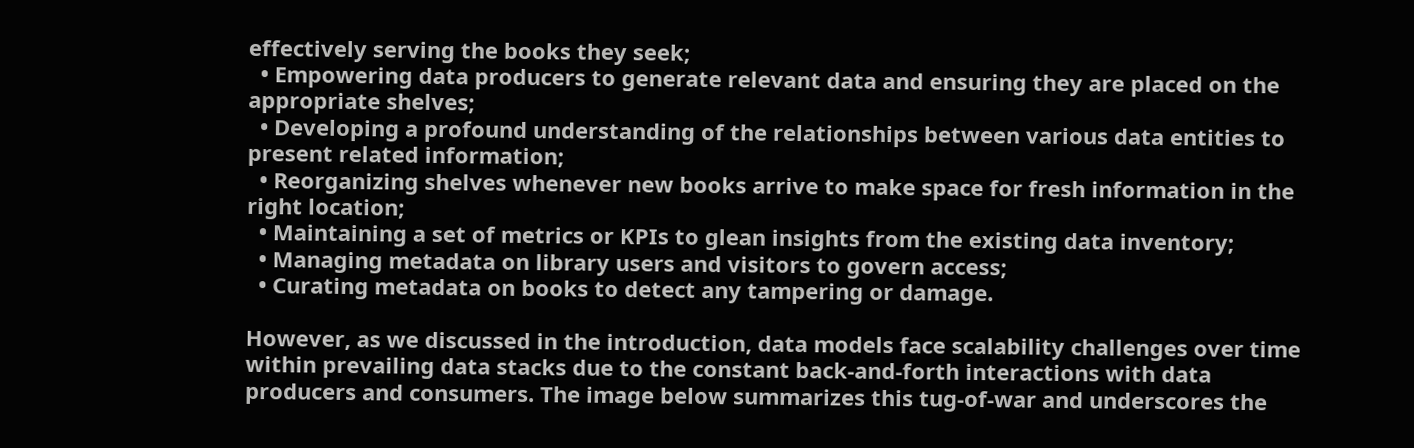effectively serving the books they seek;
  • Empowering data producers to generate relevant data and ensuring they are placed on the appropriate shelves;
  • Developing a profound understanding of the relationships between various data entities to present related information;
  • Reorganizing shelves whenever new books arrive to make space for fresh information in the right location;
  • Maintaining a set of metrics or KPIs to glean insights from the existing data inventory;
  • Managing metadata on library users and visitors to govern access;
  • Curating metadata on books to detect any tampering or damage.

However, as we discussed in the introduction, data models face scalability challenges over time within prevailing data stacks due to the constant back-and-forth interactions with data producers and consumers. The image below summarizes this tug-of-war and underscores the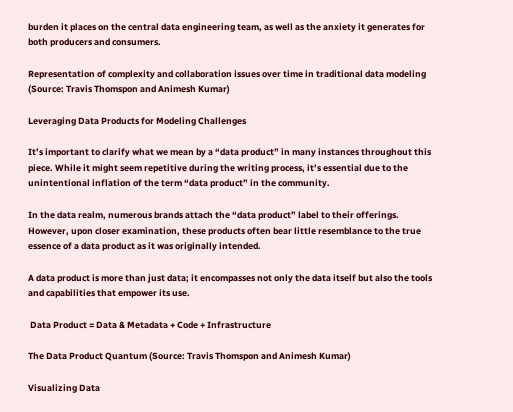burden it places on the central data engineering team, as well as the anxiety it generates for both producers and consumers.

Representation of complexity and collaboration issues over time in traditional data modeling (Source: Travis Thomspon and Animesh Kumar)

Leveraging Data Products for Modeling Challenges

It’s important to clarify what we mean by a “data product” in many instances throughout this piece. While it might seem repetitive during the writing process, it’s essential due to the unintentional inflation of the term “data product” in the community.

In the data realm, numerous brands attach the “data product” label to their offerings. However, upon closer examination, these products often bear little resemblance to the true essence of a data product as it was originally intended.

A data product is more than just data; it encompasses not only the data itself but also the tools and capabilities that empower its use.

 Data Product = Data & Metadata + Code + Infrastructure

The Data Product Quantum (Source: Travis Thomspon and Animesh Kumar)

Visualizing Data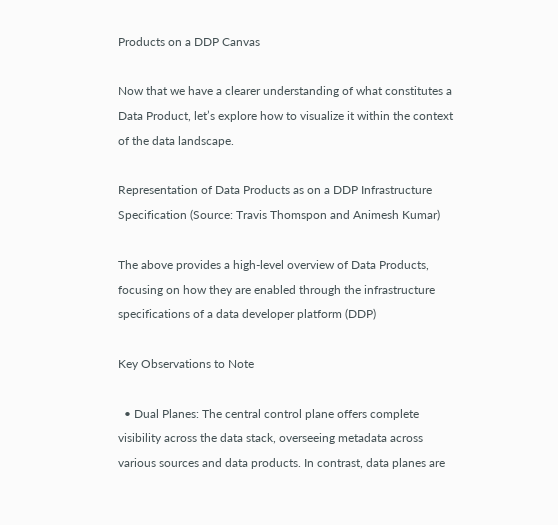Products on a DDP Canvas

Now that we have a clearer understanding of what constitutes a Data Product, let’s explore how to visualize it within the context of the data landscape.

Representation of Data Products as on a DDP Infrastructure Specification (Source: Travis Thomspon and Animesh Kumar)

The above provides a high-level overview of Data Products, focusing on how they are enabled through the infrastructure specifications of a data developer platform (DDP)

Key Observations to Note

  • Dual Planes: The central control plane offers complete visibility across the data stack, overseeing metadata across various sources and data products. In contrast, data planes are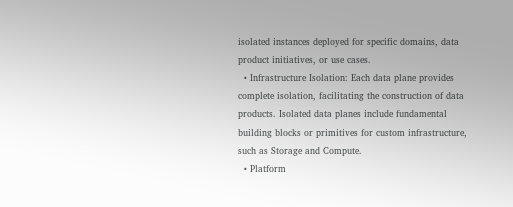isolated instances deployed for specific domains, data product initiatives, or use cases.
  • Infrastructure Isolation: Each data plane provides complete isolation, facilitating the construction of data products. Isolated data planes include fundamental building blocks or primitives for custom infrastructure, such as Storage and Compute.
  • Platform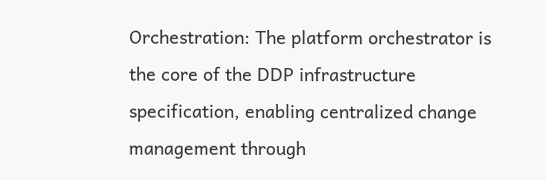Orchestration: The platform orchestrator is the core of the DDP infrastructure specification, enabling centralized change management through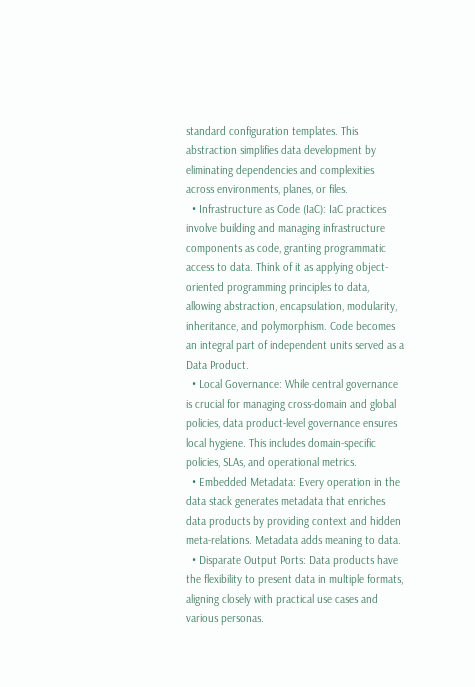standard configuration templates. This abstraction simplifies data development by eliminating dependencies and complexities across environments, planes, or files.
  • Infrastructure as Code (IaC): IaC practices involve building and managing infrastructure components as code, granting programmatic access to data. Think of it as applying object-oriented programming principles to data, allowing abstraction, encapsulation, modularity, inheritance, and polymorphism. Code becomes an integral part of independent units served as a Data Product.
  • Local Governance: While central governance is crucial for managing cross-domain and global policies, data product-level governance ensures local hygiene. This includes domain-specific policies, SLAs, and operational metrics.
  • Embedded Metadata: Every operation in the data stack generates metadata that enriches data products by providing context and hidden meta-relations. Metadata adds meaning to data.
  • Disparate Output Ports: Data products have the flexibility to present data in multiple formats, aligning closely with practical use cases and various personas.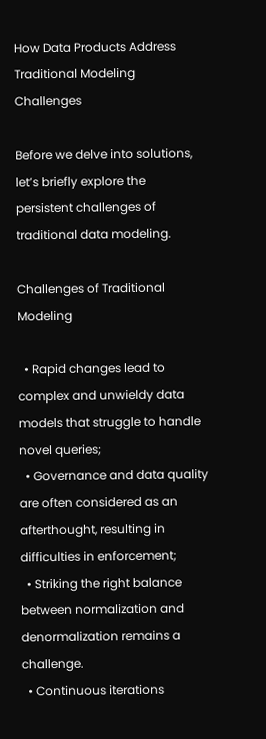How Data Products Address Traditional Modeling Challenges

Before we delve into solutions, let’s briefly explore the persistent challenges of traditional data modeling.

Challenges of Traditional Modeling

  • Rapid changes lead to complex and unwieldy data models that struggle to handle novel queries;
  • Governance and data quality are often considered as an afterthought, resulting in difficulties in enforcement;
  • Striking the right balance between normalization and denormalization remains a challenge.
  • Continuous iterations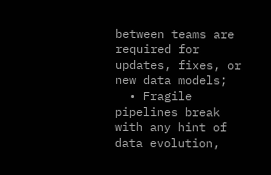between teams are required for updates, fixes, or new data models;
  • Fragile pipelines break with any hint of data evolution,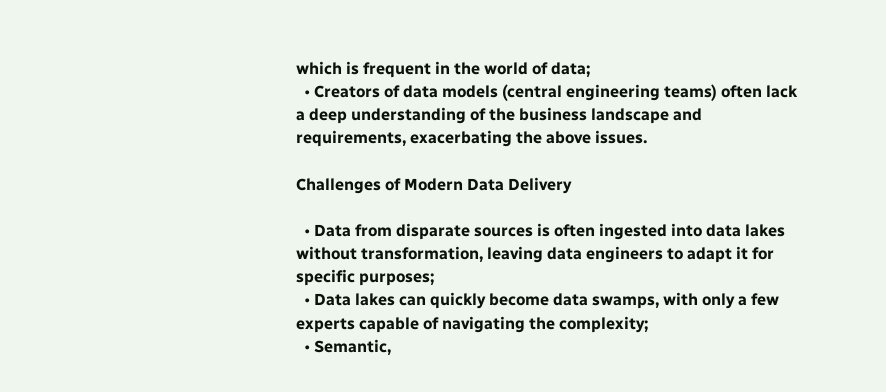which is frequent in the world of data;
  • Creators of data models (central engineering teams) often lack a deep understanding of the business landscape and requirements, exacerbating the above issues.

Challenges of Modern Data Delivery

  • Data from disparate sources is often ingested into data lakes without transformation, leaving data engineers to adapt it for specific purposes;
  • Data lakes can quickly become data swamps, with only a few experts capable of navigating the complexity;
  • Semantic,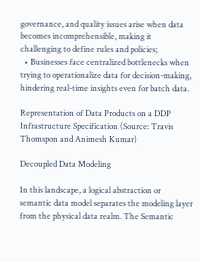governance, and quality issues arise when data becomes incomprehensible, making it challenging to define rules and policies;
  • Businesses face centralized bottlenecks when trying to operationalize data for decision-making, hindering real-time insights even for batch data.

Representation of Data Products on a DDP Infrastructure Specification (Source: Travis Thomspon and Animesh Kumar)

Decoupled Data Modeling

In this landscape, a logical abstraction or semantic data model separates the modeling layer from the physical data realm. The Semantic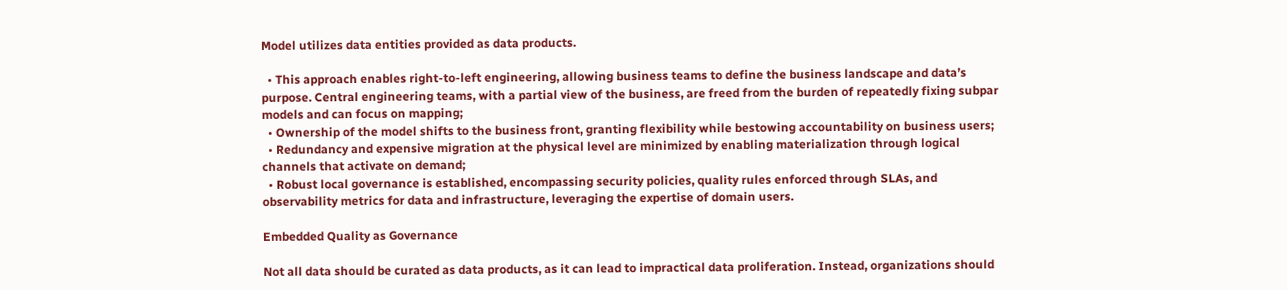Model utilizes data entities provided as data products.

  • This approach enables right-to-left engineering, allowing business teams to define the business landscape and data’s purpose. Central engineering teams, with a partial view of the business, are freed from the burden of repeatedly fixing subpar models and can focus on mapping;
  • Ownership of the model shifts to the business front, granting flexibility while bestowing accountability on business users;
  • Redundancy and expensive migration at the physical level are minimized by enabling materialization through logical channels that activate on demand;
  • Robust local governance is established, encompassing security policies, quality rules enforced through SLAs, and observability metrics for data and infrastructure, leveraging the expertise of domain users.

Embedded Quality as Governance

Not all data should be curated as data products, as it can lead to impractical data proliferation. Instead, organizations should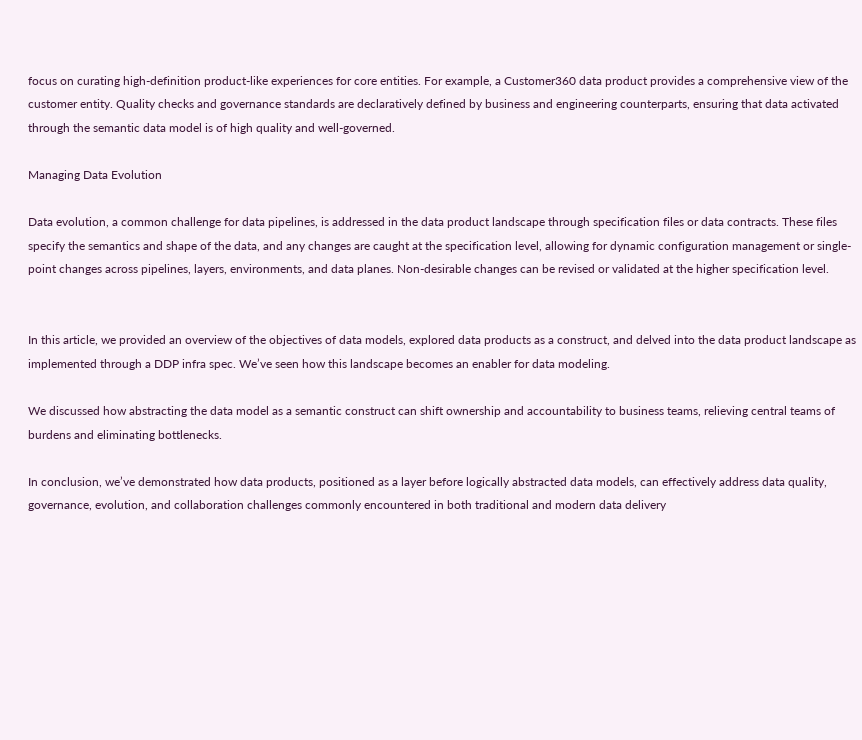focus on curating high-definition product-like experiences for core entities. For example, a Customer360 data product provides a comprehensive view of the customer entity. Quality checks and governance standards are declaratively defined by business and engineering counterparts, ensuring that data activated through the semantic data model is of high quality and well-governed.

Managing Data Evolution

Data evolution, a common challenge for data pipelines, is addressed in the data product landscape through specification files or data contracts. These files specify the semantics and shape of the data, and any changes are caught at the specification level, allowing for dynamic configuration management or single-point changes across pipelines, layers, environments, and data planes. Non-desirable changes can be revised or validated at the higher specification level.


In this article, we provided an overview of the objectives of data models, explored data products as a construct, and delved into the data product landscape as implemented through a DDP infra spec. We’ve seen how this landscape becomes an enabler for data modeling.

We discussed how abstracting the data model as a semantic construct can shift ownership and accountability to business teams, relieving central teams of burdens and eliminating bottlenecks.

In conclusion, we’ve demonstrated how data products, positioned as a layer before logically abstracted data models, can effectively address data quality, governance, evolution, and collaboration challenges commonly encountered in both traditional and modern data delivery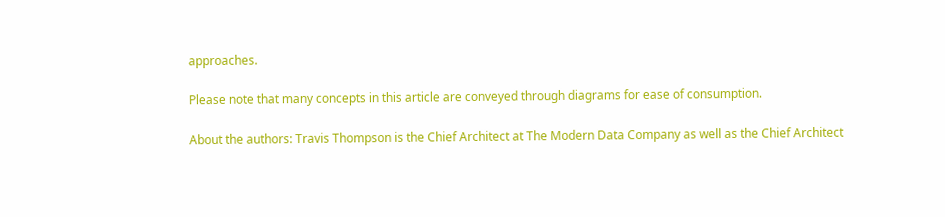approaches.

Please note that many concepts in this article are conveyed through diagrams for ease of consumption.

About the authors: Travis Thompson is the Chief Architect at The Modern Data Company as well as the Chief Architect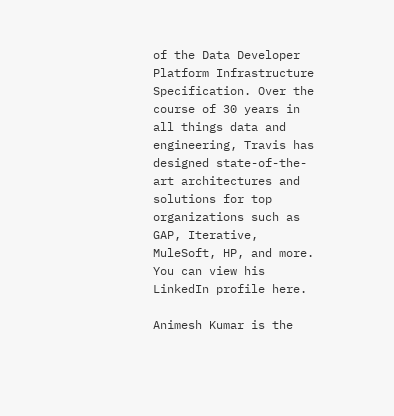of the Data Developer Platform Infrastructure Specification. Over the course of 30 years in all things data and engineering, Travis has designed state-of-the-art architectures and solutions for top organizations such as GAP, Iterative, MuleSoft, HP, and more. You can view his LinkedIn profile here.

Animesh Kumar is the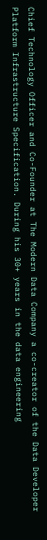Chief Technology Officer and Co-Founder at The Modern Data Company a co-creator of the Data Developer Platform Infrastructure Specification. During his 30+ years in the data engineering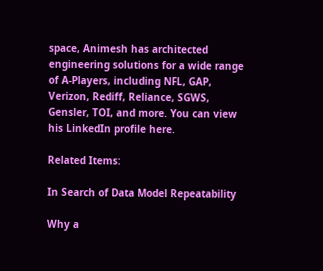space, Animesh has architected engineering solutions for a wide range of A-Players, including NFL, GAP, Verizon, Rediff, Reliance, SGWS, Gensler, TOI, and more. You can view his LinkedIn profile here.

Related Items:

In Search of Data Model Repeatability

Why a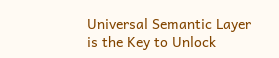Universal Semantic Layer is the Key to Unlock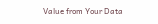Value from Your Data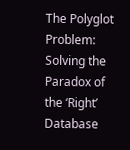The Polyglot Problem: Solving the Paradox of the ‘Right’ Database